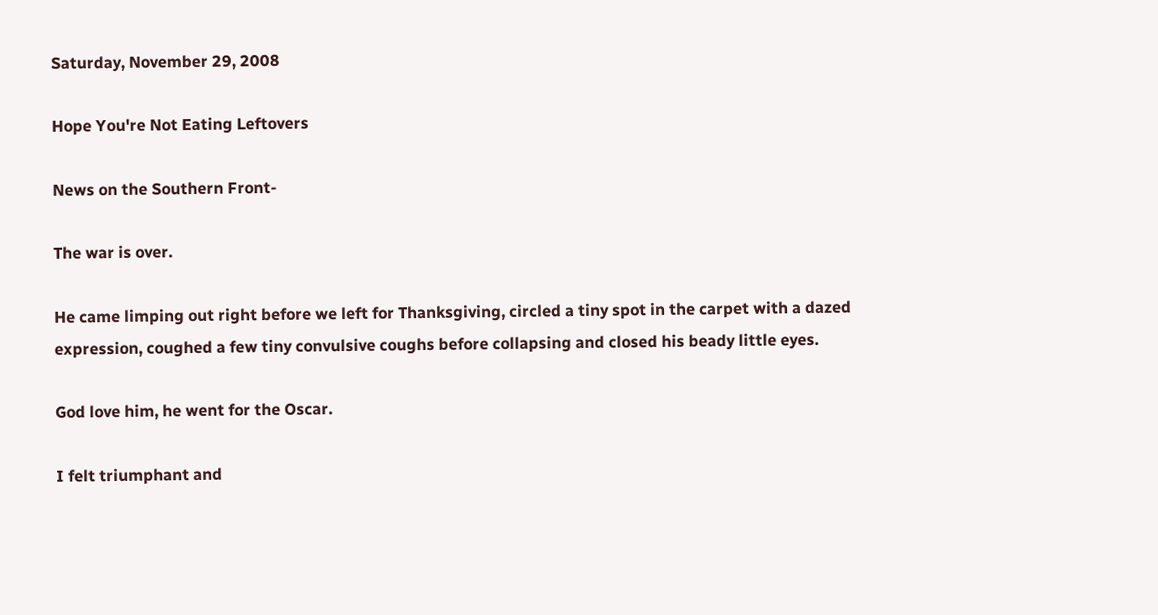Saturday, November 29, 2008

Hope You're Not Eating Leftovers

News on the Southern Front-

The war is over.

He came limping out right before we left for Thanksgiving, circled a tiny spot in the carpet with a dazed expression, coughed a few tiny convulsive coughs before collapsing and closed his beady little eyes.

God love him, he went for the Oscar.

I felt triumphant and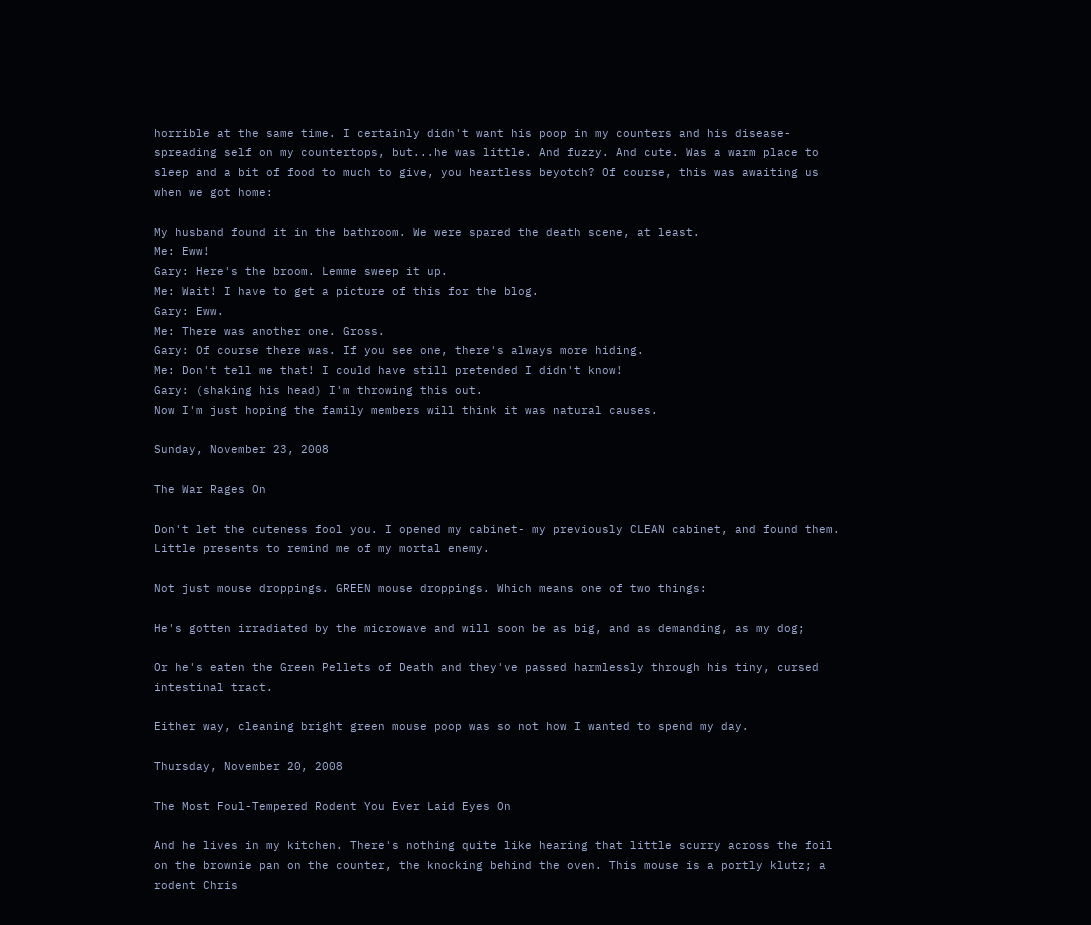horrible at the same time. I certainly didn't want his poop in my counters and his disease-spreading self on my countertops, but...he was little. And fuzzy. And cute. Was a warm place to sleep and a bit of food to much to give, you heartless beyotch? Of course, this was awaiting us when we got home:

My husband found it in the bathroom. We were spared the death scene, at least.
Me: Eww!
Gary: Here's the broom. Lemme sweep it up.
Me: Wait! I have to get a picture of this for the blog.
Gary: Eww.
Me: There was another one. Gross.
Gary: Of course there was. If you see one, there's always more hiding.
Me: Don't tell me that! I could have still pretended I didn't know!
Gary: (shaking his head) I'm throwing this out.
Now I'm just hoping the family members will think it was natural causes.

Sunday, November 23, 2008

The War Rages On

Don't let the cuteness fool you. I opened my cabinet- my previously CLEAN cabinet, and found them. Little presents to remind me of my mortal enemy.

Not just mouse droppings. GREEN mouse droppings. Which means one of two things:

He's gotten irradiated by the microwave and will soon be as big, and as demanding, as my dog;

Or he's eaten the Green Pellets of Death and they've passed harmlessly through his tiny, cursed intestinal tract.

Either way, cleaning bright green mouse poop was so not how I wanted to spend my day.

Thursday, November 20, 2008

The Most Foul-Tempered Rodent You Ever Laid Eyes On

And he lives in my kitchen. There's nothing quite like hearing that little scurry across the foil on the brownie pan on the counter, the knocking behind the oven. This mouse is a portly klutz; a rodent Chris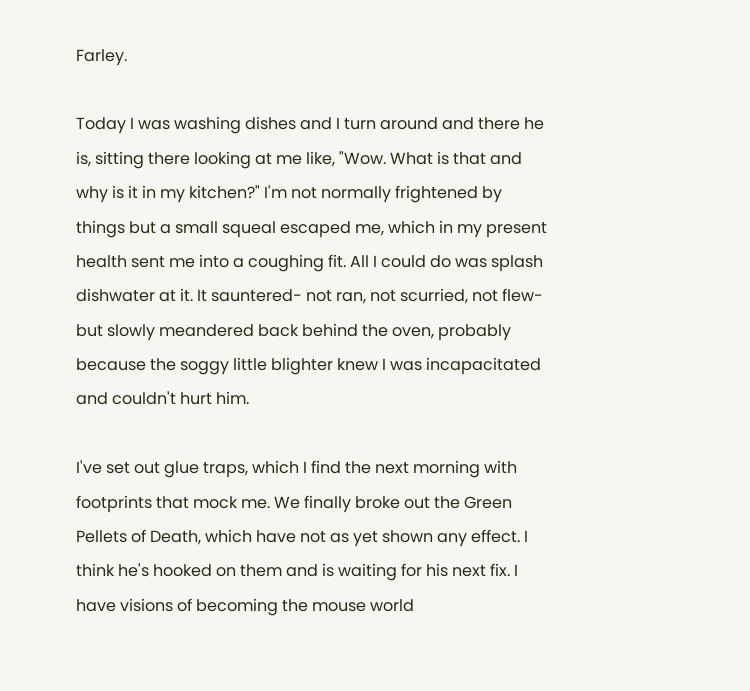Farley.

Today I was washing dishes and I turn around and there he is, sitting there looking at me like, "Wow. What is that and why is it in my kitchen?" I'm not normally frightened by things but a small squeal escaped me, which in my present health sent me into a coughing fit. All I could do was splash dishwater at it. It sauntered- not ran, not scurried, not flew- but slowly meandered back behind the oven, probably because the soggy little blighter knew I was incapacitated and couldn't hurt him.

I've set out glue traps, which I find the next morning with footprints that mock me. We finally broke out the Green Pellets of Death, which have not as yet shown any effect. I think he's hooked on them and is waiting for his next fix. I have visions of becoming the mouse world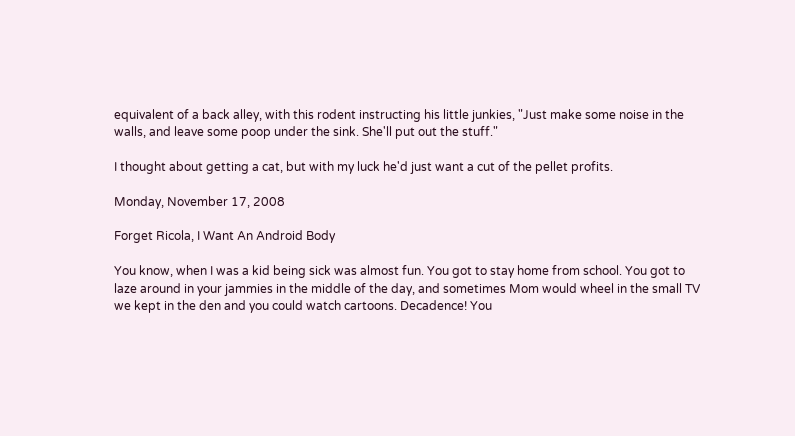equivalent of a back alley, with this rodent instructing his little junkies, "Just make some noise in the walls, and leave some poop under the sink. She'll put out the stuff."

I thought about getting a cat, but with my luck he'd just want a cut of the pellet profits.

Monday, November 17, 2008

Forget Ricola, I Want An Android Body

You know, when I was a kid being sick was almost fun. You got to stay home from school. You got to laze around in your jammies in the middle of the day, and sometimes Mom would wheel in the small TV we kept in the den and you could watch cartoons. Decadence! You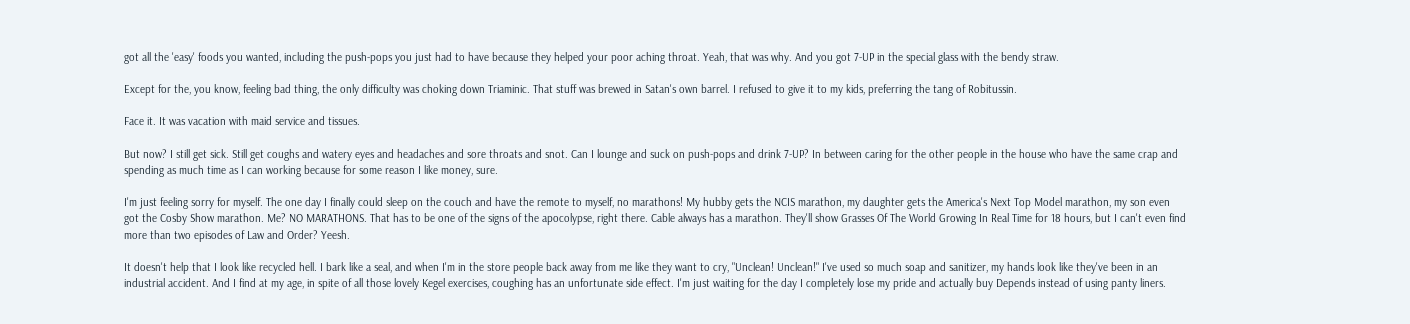got all the 'easy' foods you wanted, including the push-pops you just had to have because they helped your poor aching throat. Yeah, that was why. And you got 7-UP in the special glass with the bendy straw.

Except for the, you know, feeling bad thing, the only difficulty was choking down Triaminic. That stuff was brewed in Satan's own barrel. I refused to give it to my kids, preferring the tang of Robitussin.

Face it. It was vacation with maid service and tissues.

But now? I still get sick. Still get coughs and watery eyes and headaches and sore throats and snot. Can I lounge and suck on push-pops and drink 7-UP? In between caring for the other people in the house who have the same crap and spending as much time as I can working because for some reason I like money, sure.

I'm just feeling sorry for myself. The one day I finally could sleep on the couch and have the remote to myself, no marathons! My hubby gets the NCIS marathon, my daughter gets the America's Next Top Model marathon, my son even got the Cosby Show marathon. Me? NO MARATHONS. That has to be one of the signs of the apocolypse, right there. Cable always has a marathon. They'll show Grasses Of The World Growing In Real Time for 18 hours, but I can't even find more than two episodes of Law and Order? Yeesh.

It doesn't help that I look like recycled hell. I bark like a seal, and when I'm in the store people back away from me like they want to cry, "Unclean! Unclean!" I've used so much soap and sanitizer, my hands look like they've been in an industrial accident. And I find at my age, in spite of all those lovely Kegel exercises, coughing has an unfortunate side effect. I'm just waiting for the day I completely lose my pride and actually buy Depends instead of using panty liners.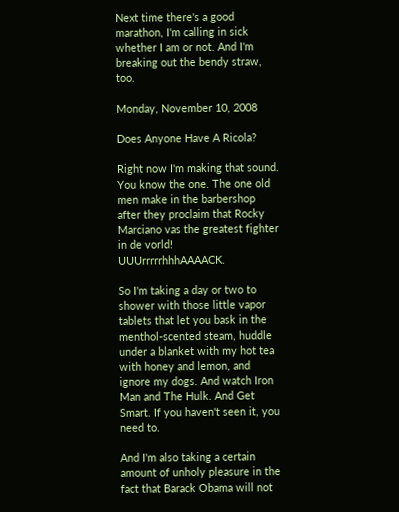Next time there's a good marathon, I'm calling in sick whether I am or not. And I'm breaking out the bendy straw, too.

Monday, November 10, 2008

Does Anyone Have A Ricola?

Right now I'm making that sound. You know the one. The one old men make in the barbershop after they proclaim that Rocky Marciano vas the greatest fighter in de vorld! UUUrrrrrhhhAAAACK.

So I'm taking a day or two to shower with those little vapor tablets that let you bask in the menthol-scented steam, huddle under a blanket with my hot tea with honey and lemon, and ignore my dogs. And watch Iron Man and The Hulk. And Get Smart. If you haven't seen it, you need to.

And I'm also taking a certain amount of unholy pleasure in the fact that Barack Obama will not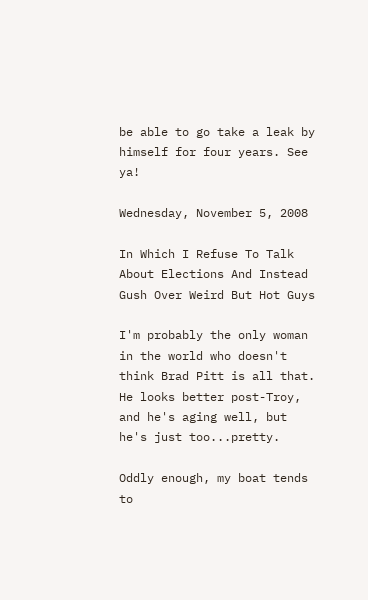be able to go take a leak by himself for four years. See ya!

Wednesday, November 5, 2008

In Which I Refuse To Talk About Elections And Instead Gush Over Weird But Hot Guys

I'm probably the only woman in the world who doesn't think Brad Pitt is all that. He looks better post-Troy, and he's aging well, but he's just too...pretty.

Oddly enough, my boat tends to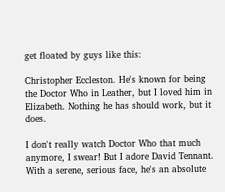get floated by guys like this:

Christopher Eccleston. He's known for being the Doctor Who in Leather, but I loved him in Elizabeth. Nothing he has should work, but it does.

I don't really watch Doctor Who that much anymore, I swear! But I adore David Tennant. With a serene, serious face, he's an absolute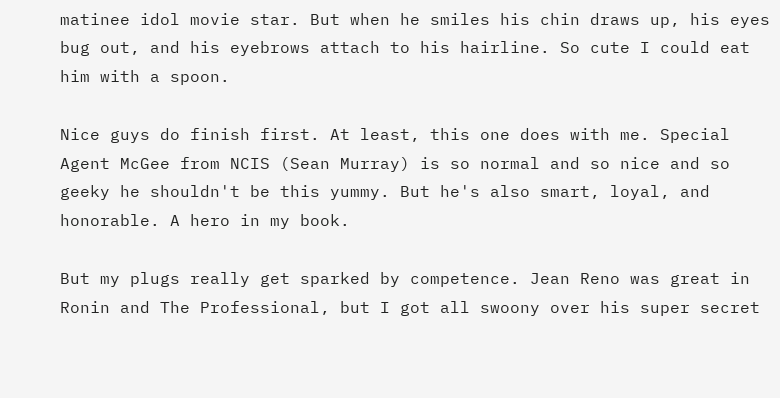matinee idol movie star. But when he smiles his chin draws up, his eyes bug out, and his eyebrows attach to his hairline. So cute I could eat him with a spoon.

Nice guys do finish first. At least, this one does with me. Special Agent McGee from NCIS (Sean Murray) is so normal and so nice and so geeky he shouldn't be this yummy. But he's also smart, loyal, and honorable. A hero in my book.

But my plugs really get sparked by competence. Jean Reno was great in Ronin and The Professional, but I got all swoony over his super secret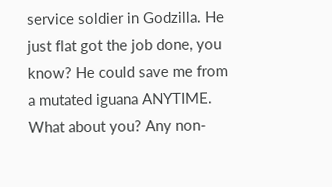service soldier in Godzilla. He just flat got the job done, you know? He could save me from a mutated iguana ANYTIME.
What about you? Any non-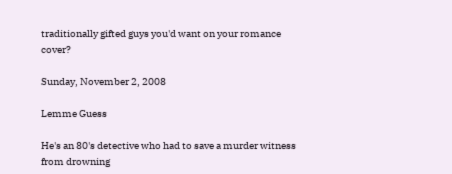traditionally gifted guys you'd want on your romance cover?

Sunday, November 2, 2008

Lemme Guess

He's an 80's detective who had to save a murder witness from drowning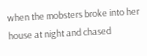when the mobsters broke into her house at night and chased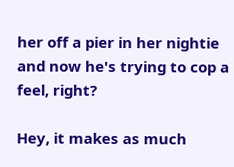her off a pier in her nightie and now he's trying to cop a feel, right?

Hey, it makes as much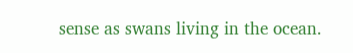sense as swans living in the ocean.